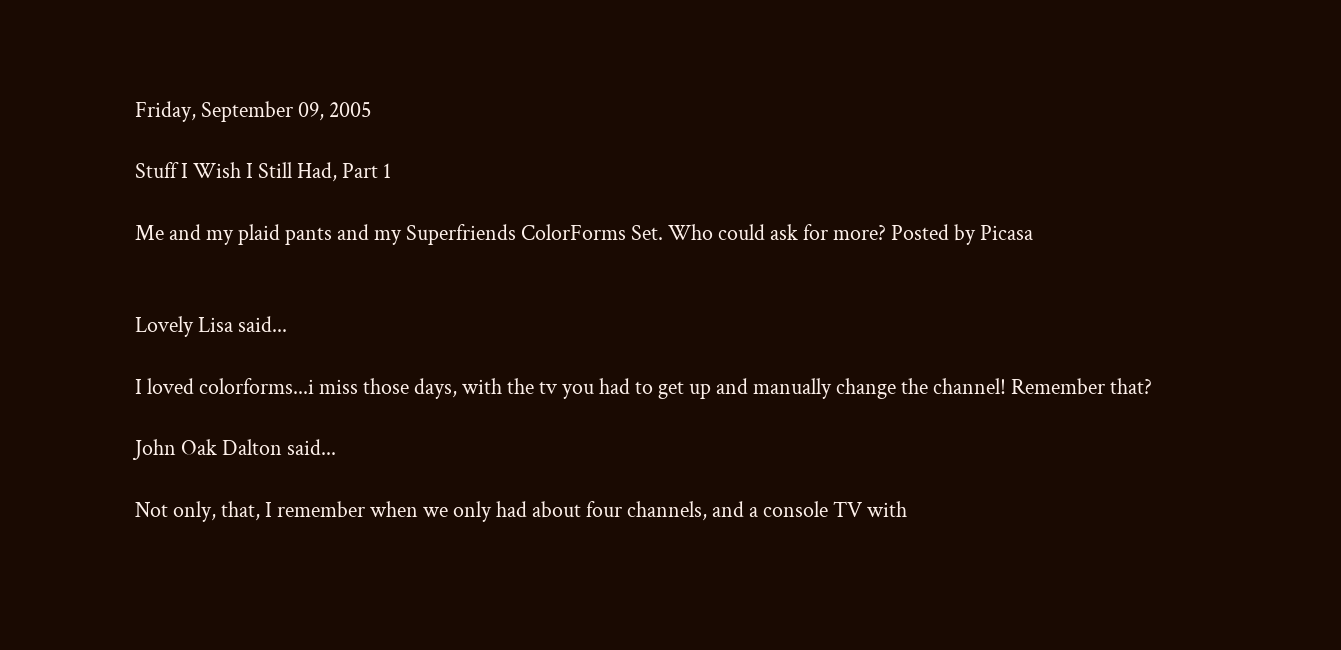Friday, September 09, 2005

Stuff I Wish I Still Had, Part 1

Me and my plaid pants and my Superfriends ColorForms Set. Who could ask for more? Posted by Picasa


Lovely Lisa said...

I loved colorforms...i miss those days, with the tv you had to get up and manually change the channel! Remember that?

John Oak Dalton said...

Not only, that, I remember when we only had about four channels, and a console TV with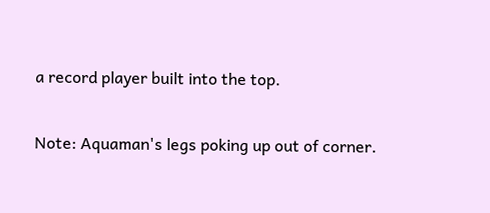a record player built into the top.

Note: Aquaman's legs poking up out of corner.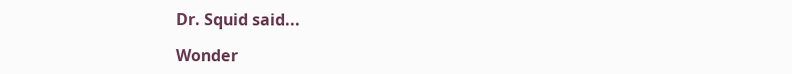Dr. Squid said...

Wonder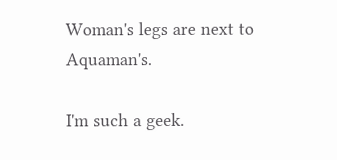Woman's legs are next to Aquaman's.

I'm such a geek.